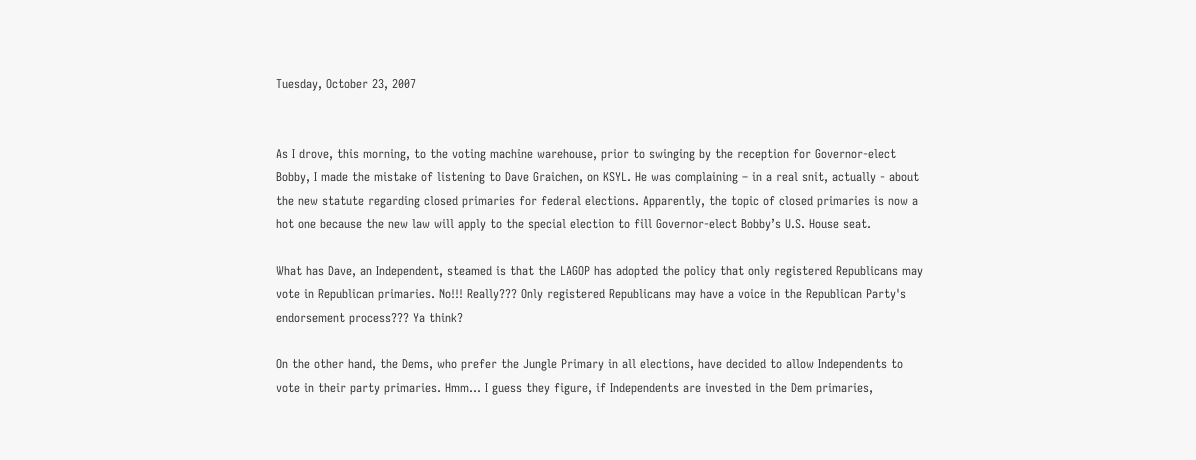Tuesday, October 23, 2007


As I drove, this morning, to the voting machine warehouse, prior to swinging by the reception for Governor-elect Bobby, I made the mistake of listening to Dave Graichen, on KSYL. He was complaining – in a real snit, actually - about the new statute regarding closed primaries for federal elections. Apparently, the topic of closed primaries is now a hot one because the new law will apply to the special election to fill Governor-elect Bobby’s U.S. House seat.

What has Dave, an Independent, steamed is that the LAGOP has adopted the policy that only registered Republicans may vote in Republican primaries. No!!! Really??? Only registered Republicans may have a voice in the Republican Party's endorsement process??? Ya think?

On the other hand, the Dems, who prefer the Jungle Primary in all elections, have decided to allow Independents to vote in their party primaries. Hmm… I guess they figure, if Independents are invested in the Dem primaries,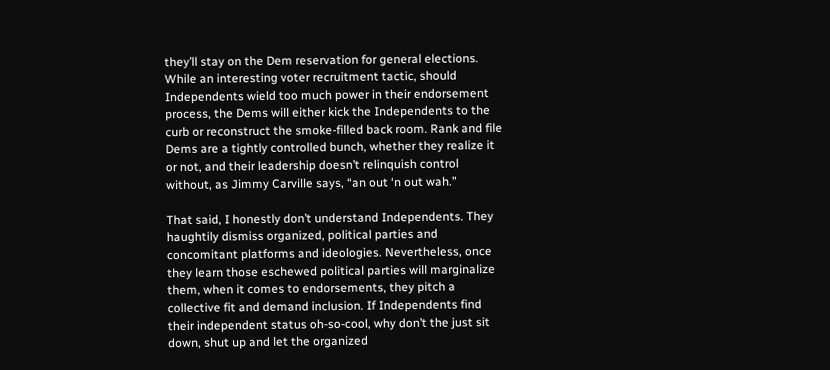they’ll stay on the Dem reservation for general elections. While an interesting voter recruitment tactic, should Independents wield too much power in their endorsement process, the Dems will either kick the Independents to the curb or reconstruct the smoke-filled back room. Rank and file Dems are a tightly controlled bunch, whether they realize it or not, and their leadership doesn’t relinquish control without, as Jimmy Carville says, “an out ‘n out wah.”

That said, I honestly don’t understand Independents. They haughtily dismiss organized, political parties and concomitant platforms and ideologies. Nevertheless, once they learn those eschewed political parties will marginalize them, when it comes to endorsements, they pitch a collective fit and demand inclusion. If Independents find their independent status oh-so-cool, why don’t the just sit down, shut up and let the organized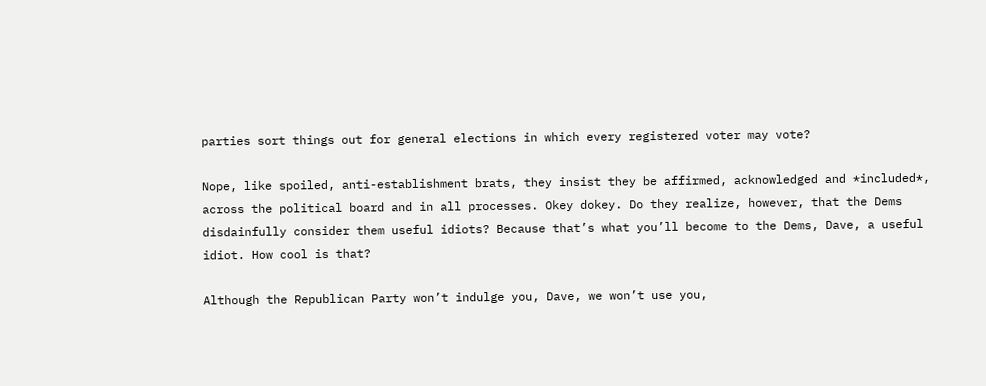parties sort things out for general elections in which every registered voter may vote?

Nope, like spoiled, anti-establishment brats, they insist they be affirmed, acknowledged and *included*, across the political board and in all processes. Okey dokey. Do they realize, however, that the Dems disdainfully consider them useful idiots? Because that’s what you’ll become to the Dems, Dave, a useful idiot. How cool is that?

Although the Republican Party won’t indulge you, Dave, we won’t use you,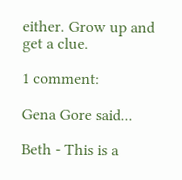either. Grow up and get a clue.

1 comment:

Gena Gore said...

Beth - This is a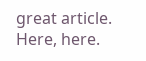great article. Here, here.